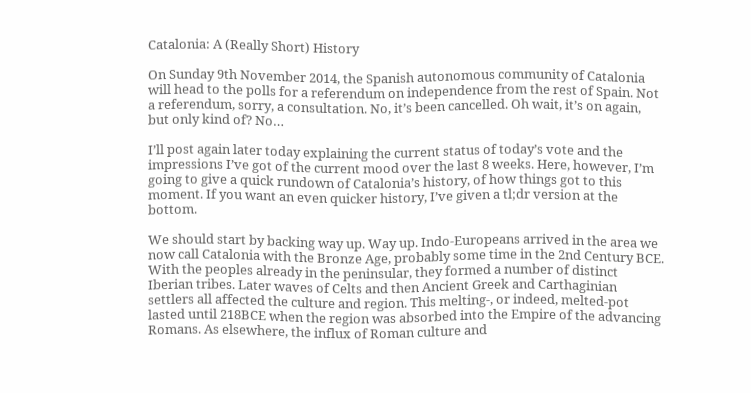Catalonia: A (Really Short) History

On Sunday 9th November 2014, the Spanish autonomous community of Catalonia will head to the polls for a referendum on independence from the rest of Spain. Not a referendum, sorry, a consultation. No, it’s been cancelled. Oh wait, it’s on again, but only kind of? No…

I’ll post again later today explaining the current status of today’s vote and the impressions I’ve got of the current mood over the last 8 weeks. Here, however, I’m going to give a quick rundown of Catalonia’s history, of how things got to this moment. If you want an even quicker history, I’ve given a tl;dr version at the bottom.

We should start by backing way up. Way up. Indo-Europeans arrived in the area we now call Catalonia with the Bronze Age, probably some time in the 2nd Century BCE. With the peoples already in the peninsular, they formed a number of distinct Iberian tribes. Later waves of Celts and then Ancient Greek and Carthaginian settlers all affected the culture and region. This melting-, or indeed, melted-pot lasted until 218BCE when the region was absorbed into the Empire of the advancing Romans. As elsewhere, the influx of Roman culture and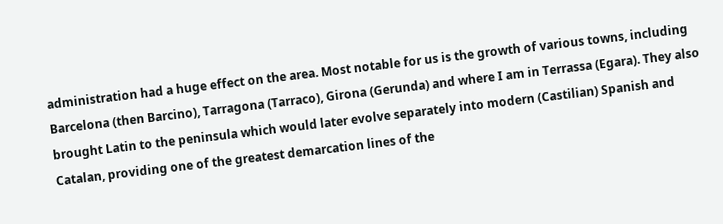administration had a huge effect on the area. Most notable for us is the growth of various towns, including Barcelona (then Barcino), Tarragona (Tarraco), Girona (Gerunda) and where I am in Terrassa (Egara). They also brought Latin to the peninsula which would later evolve separately into modern (Castilian) Spanish and Catalan, providing one of the greatest demarcation lines of the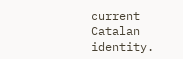current Catalan identity.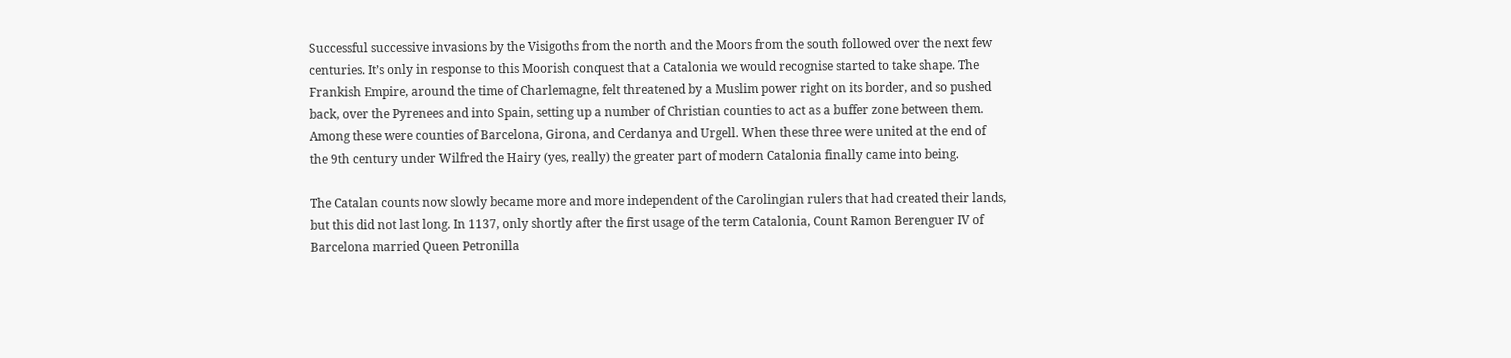Successful successive invasions by the Visigoths from the north and the Moors from the south followed over the next few centuries. It’s only in response to this Moorish conquest that a Catalonia we would recognise started to take shape. The Frankish Empire, around the time of Charlemagne, felt threatened by a Muslim power right on its border, and so pushed back, over the Pyrenees and into Spain, setting up a number of Christian counties to act as a buffer zone between them. Among these were counties of Barcelona, Girona, and Cerdanya and Urgell. When these three were united at the end of the 9th century under Wilfred the Hairy (yes, really) the greater part of modern Catalonia finally came into being.

The Catalan counts now slowly became more and more independent of the Carolingian rulers that had created their lands, but this did not last long. In 1137, only shortly after the first usage of the term Catalonia, Count Ramon Berenguer IV of Barcelona married Queen Petronilla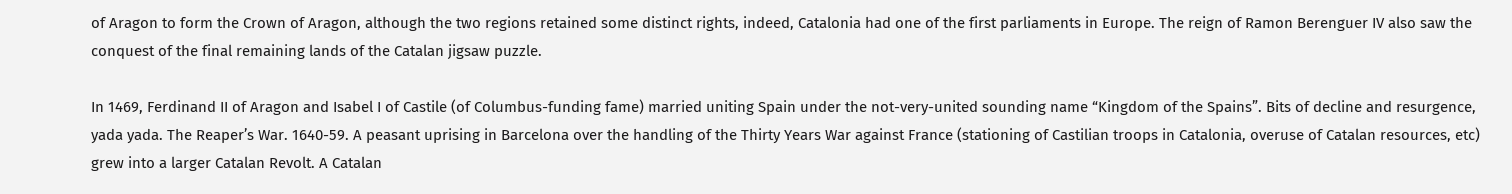of Aragon to form the Crown of Aragon, although the two regions retained some distinct rights, indeed, Catalonia had one of the first parliaments in Europe. The reign of Ramon Berenguer IV also saw the conquest of the final remaining lands of the Catalan jigsaw puzzle.

In 1469, Ferdinand II of Aragon and Isabel I of Castile (of Columbus-funding fame) married uniting Spain under the not-very-united sounding name “Kingdom of the Spains”. Bits of decline and resurgence, yada yada. The Reaper’s War. 1640-59. A peasant uprising in Barcelona over the handling of the Thirty Years War against France (stationing of Castilian troops in Catalonia, overuse of Catalan resources, etc) grew into a larger Catalan Revolt. A Catalan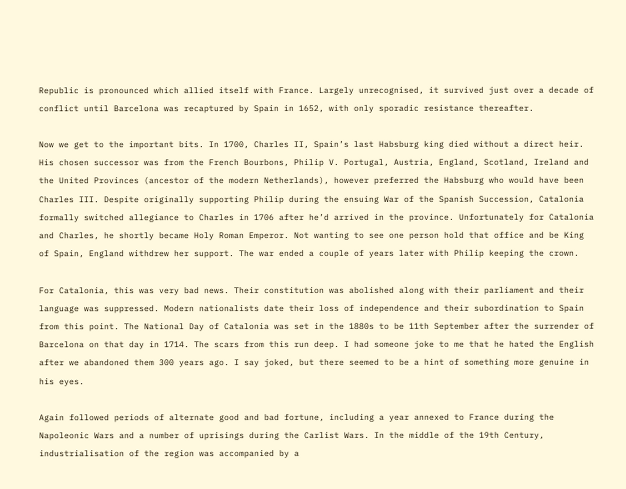Republic is pronounced which allied itself with France. Largely unrecognised, it survived just over a decade of conflict until Barcelona was recaptured by Spain in 1652, with only sporadic resistance thereafter.

Now we get to the important bits. In 1700, Charles II, Spain’s last Habsburg king died without a direct heir. His chosen successor was from the French Bourbons, Philip V. Portugal, Austria, England, Scotland, Ireland and the United Provinces (ancestor of the modern Netherlands), however preferred the Habsburg who would have been Charles III. Despite originally supporting Philip during the ensuing War of the Spanish Succession, Catalonia formally switched allegiance to Charles in 1706 after he’d arrived in the province. Unfortunately for Catalonia and Charles, he shortly became Holy Roman Emperor. Not wanting to see one person hold that office and be King of Spain, England withdrew her support. The war ended a couple of years later with Philip keeping the crown.

For Catalonia, this was very bad news. Their constitution was abolished along with their parliament and their language was suppressed. Modern nationalists date their loss of independence and their subordination to Spain from this point. The National Day of Catalonia was set in the 1880s to be 11th September after the surrender of Barcelona on that day in 1714. The scars from this run deep. I had someone joke to me that he hated the English after we abandoned them 300 years ago. I say joked, but there seemed to be a hint of something more genuine in his eyes.

Again followed periods of alternate good and bad fortune, including a year annexed to France during the Napoleonic Wars and a number of uprisings during the Carlist Wars. In the middle of the 19th Century, industrialisation of the region was accompanied by a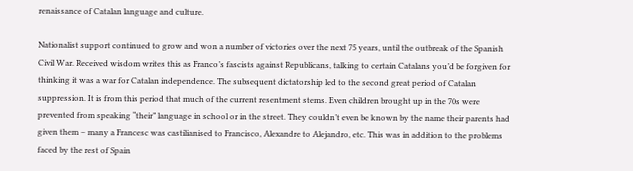renaissance of Catalan language and culture.

Nationalist support continued to grow and won a number of victories over the next 75 years, until the outbreak of the Spanish Civil War. Received wisdom writes this as Franco’s fascists against Republicans, talking to certain Catalans you’d be forgiven for thinking it was a war for Catalan independence. The subsequent dictatorship led to the second great period of Catalan suppression. It is from this period that much of the current resentment stems. Even children brought up in the 70s were prevented from speaking “their” language in school or in the street. They couldn’t even be known by the name their parents had given them – many a Francesc was castilianised to Francisco, Alexandre to Alejandro, etc. This was in addition to the problems faced by the rest of Spain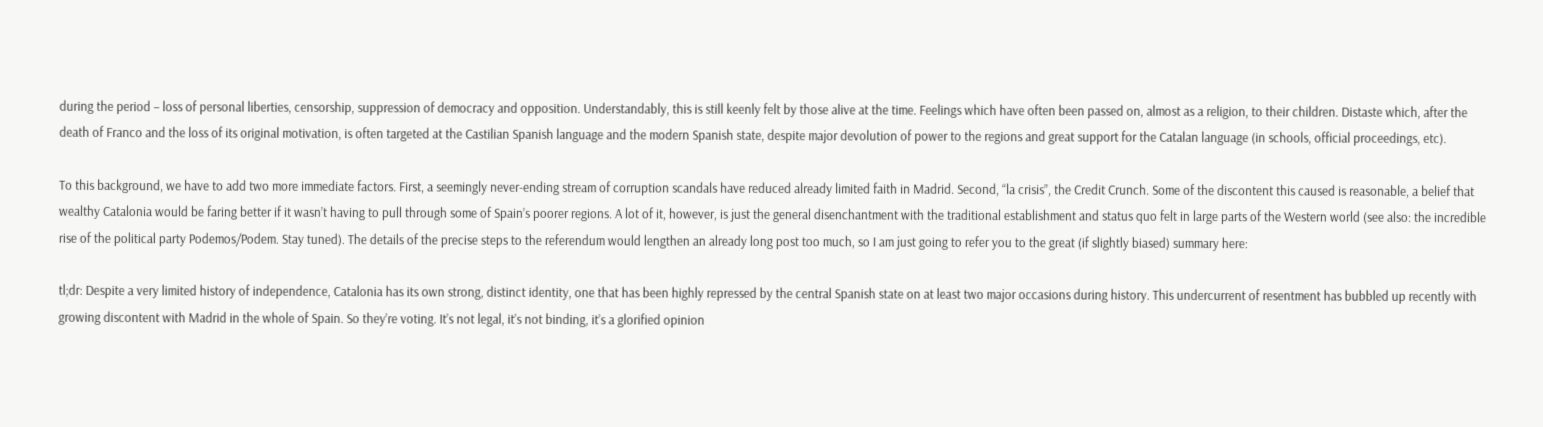during the period – loss of personal liberties, censorship, suppression of democracy and opposition. Understandably, this is still keenly felt by those alive at the time. Feelings which have often been passed on, almost as a religion, to their children. Distaste which, after the death of Franco and the loss of its original motivation, is often targeted at the Castilian Spanish language and the modern Spanish state, despite major devolution of power to the regions and great support for the Catalan language (in schools, official proceedings, etc).

To this background, we have to add two more immediate factors. First, a seemingly never-ending stream of corruption scandals have reduced already limited faith in Madrid. Second, “la crisis”, the Credit Crunch. Some of the discontent this caused is reasonable, a belief that wealthy Catalonia would be faring better if it wasn’t having to pull through some of Spain’s poorer regions. A lot of it, however, is just the general disenchantment with the traditional establishment and status quo felt in large parts of the Western world (see also: the incredible rise of the political party Podemos/Podem. Stay tuned). The details of the precise steps to the referendum would lengthen an already long post too much, so I am just going to refer you to the great (if slightly biased) summary here:

tl;dr: Despite a very limited history of independence, Catalonia has its own strong, distinct identity, one that has been highly repressed by the central Spanish state on at least two major occasions during history. This undercurrent of resentment has bubbled up recently with growing discontent with Madrid in the whole of Spain. So they’re voting. It’s not legal, it’s not binding, it’s a glorified opinion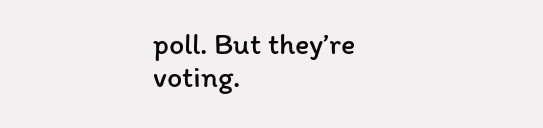poll. But they’re voting.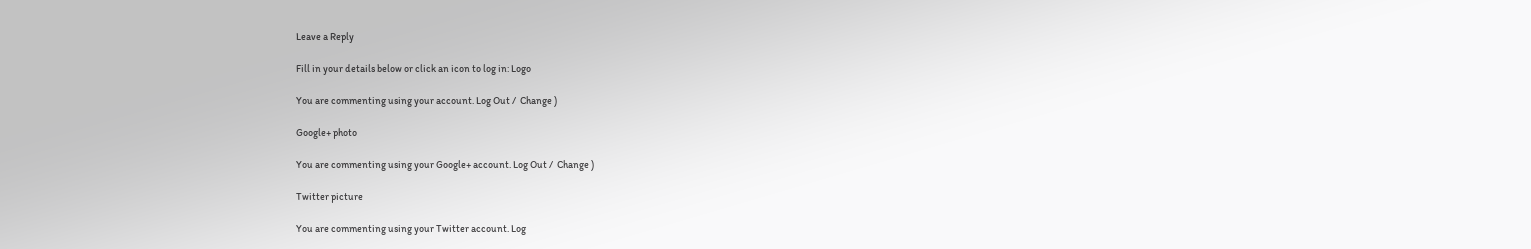Leave a Reply

Fill in your details below or click an icon to log in: Logo

You are commenting using your account. Log Out /  Change )

Google+ photo

You are commenting using your Google+ account. Log Out /  Change )

Twitter picture

You are commenting using your Twitter account. Log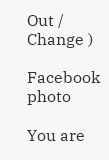Out /  Change )

Facebook photo

You are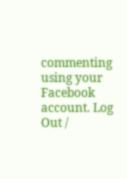commenting using your Facebook account. Log Out /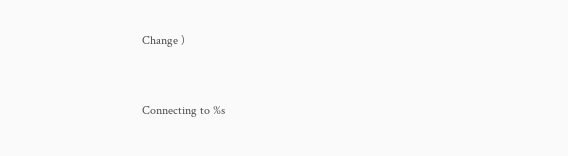Change )


Connecting to %s